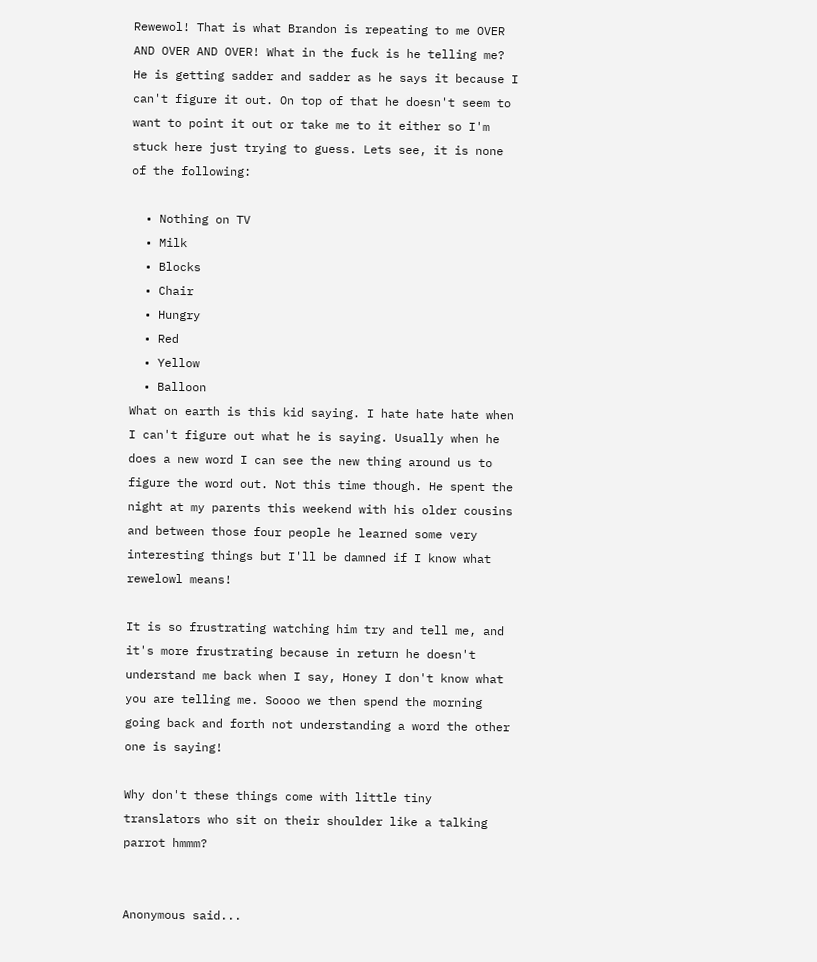Rewewol! That is what Brandon is repeating to me OVER AND OVER AND OVER! What in the fuck is he telling me? He is getting sadder and sadder as he says it because I can't figure it out. On top of that he doesn't seem to want to point it out or take me to it either so I'm stuck here just trying to guess. Lets see, it is none of the following:

  • Nothing on TV
  • Milk
  • Blocks
  • Chair
  • Hungry
  • Red
  • Yellow
  • Balloon
What on earth is this kid saying. I hate hate hate when I can't figure out what he is saying. Usually when he does a new word I can see the new thing around us to figure the word out. Not this time though. He spent the night at my parents this weekend with his older cousins and between those four people he learned some very interesting things but I'll be damned if I know what rewelowl means!

It is so frustrating watching him try and tell me, and it's more frustrating because in return he doesn't understand me back when I say, Honey I don't know what you are telling me. Soooo we then spend the morning going back and forth not understanding a word the other one is saying!

Why don't these things come with little tiny translators who sit on their shoulder like a talking parrot hmmm?


Anonymous said...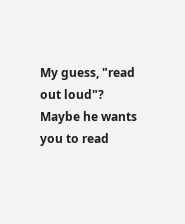My guess, "read out loud"? Maybe he wants you to read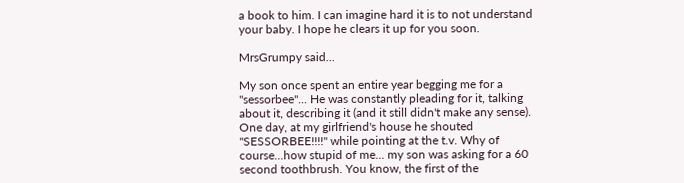a book to him. I can imagine hard it is to not understand your baby. I hope he clears it up for you soon.

MrsGrumpy said...

My son once spent an entire year begging me for a "sessorbee"... He was constantly pleading for it, talking about it, describing it (and it still didn't make any sense). One day, at my girlfriend's house he shouted "SESSORBEE!!!!" while pointing at the t.v. Why of course...how stupid of me... my son was asking for a 60 second toothbrush. You know, the first of the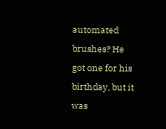automated brushes? He got one for his birthday, but it was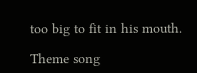too big to fit in his mouth.

Theme song